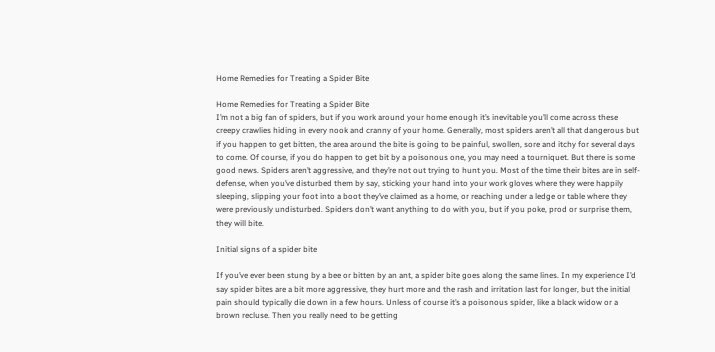Home Remedies for Treating a Spider Bite

Home Remedies for Treating a Spider Bite
I’m not a big fan of spiders, but if you work around your home enough it’s inevitable you’ll come across these creepy crawlies hiding in every nook and cranny of your home. Generally, most spiders aren’t all that dangerous but if you happen to get bitten, the area around the bite is going to be painful, swollen, sore and itchy for several days to come. Of course, if you do happen to get bit by a poisonous one, you may need a tourniquet. But there is some good news. Spiders aren’t aggressive, and they’re not out trying to hunt you. Most of the time their bites are in self-defense, when you’ve disturbed them by say, sticking your hand into your work gloves where they were happily sleeping, slipping your foot into a boot they’ve claimed as a home, or reaching under a ledge or table where they were previously undisturbed. Spiders don’t want anything to do with you, but if you poke, prod or surprise them, they will bite.

Initial signs of a spider bite

If you’ve ever been stung by a bee or bitten by an ant, a spider bite goes along the same lines. In my experience I’d say spider bites are a bit more aggressive, they hurt more and the rash and irritation last for longer, but the initial pain should typically die down in a few hours. Unless of course it’s a poisonous spider, like a black widow or a brown recluse. Then you really need to be getting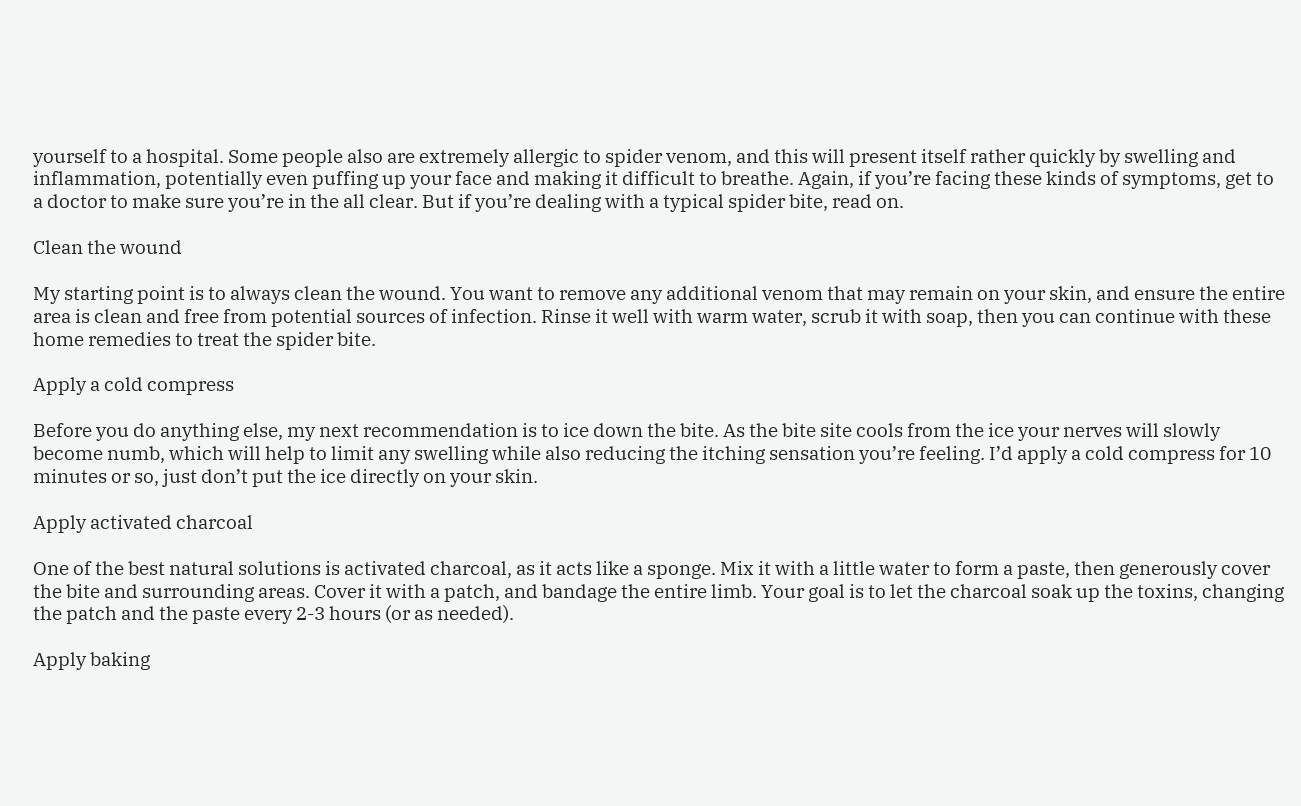yourself to a hospital. Some people also are extremely allergic to spider venom, and this will present itself rather quickly by swelling and inflammation, potentially even puffing up your face and making it difficult to breathe. Again, if you’re facing these kinds of symptoms, get to a doctor to make sure you’re in the all clear. But if you’re dealing with a typical spider bite, read on.

Clean the wound

My starting point is to always clean the wound. You want to remove any additional venom that may remain on your skin, and ensure the entire area is clean and free from potential sources of infection. Rinse it well with warm water, scrub it with soap, then you can continue with these home remedies to treat the spider bite.

Apply a cold compress

Before you do anything else, my next recommendation is to ice down the bite. As the bite site cools from the ice your nerves will slowly become numb, which will help to limit any swelling while also reducing the itching sensation you’re feeling. I’d apply a cold compress for 10 minutes or so, just don’t put the ice directly on your skin.

Apply activated charcoal

One of the best natural solutions is activated charcoal, as it acts like a sponge. Mix it with a little water to form a paste, then generously cover the bite and surrounding areas. Cover it with a patch, and bandage the entire limb. Your goal is to let the charcoal soak up the toxins, changing the patch and the paste every 2-3 hours (or as needed).

Apply baking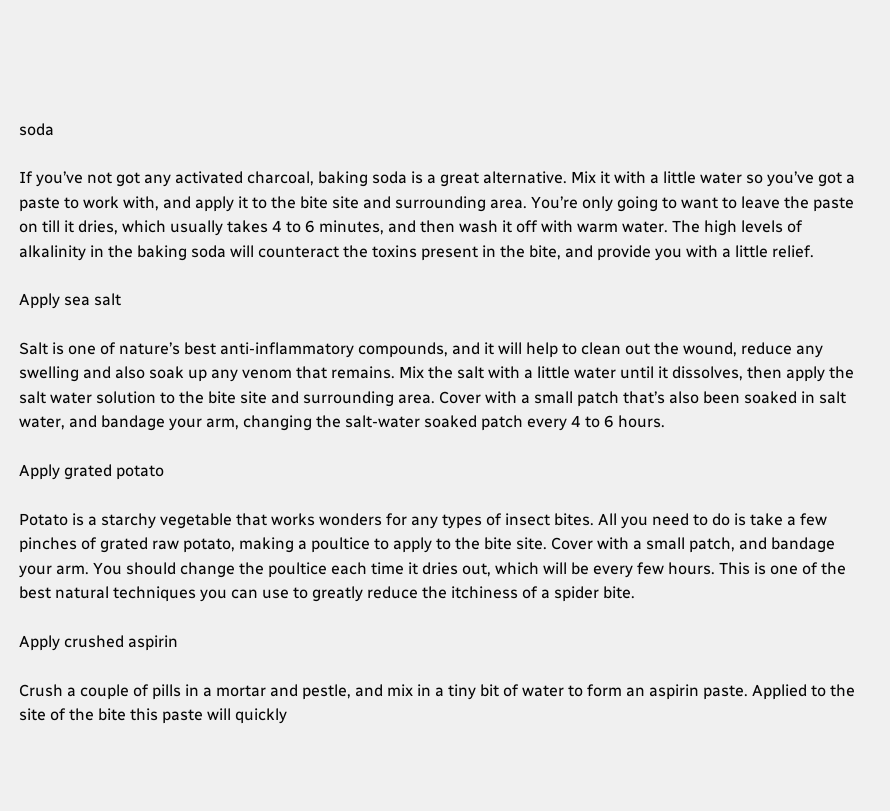soda

If you’ve not got any activated charcoal, baking soda is a great alternative. Mix it with a little water so you’ve got a paste to work with, and apply it to the bite site and surrounding area. You’re only going to want to leave the paste on till it dries, which usually takes 4 to 6 minutes, and then wash it off with warm water. The high levels of alkalinity in the baking soda will counteract the toxins present in the bite, and provide you with a little relief.

Apply sea salt

Salt is one of nature’s best anti-inflammatory compounds, and it will help to clean out the wound, reduce any swelling and also soak up any venom that remains. Mix the salt with a little water until it dissolves, then apply the salt water solution to the bite site and surrounding area. Cover with a small patch that’s also been soaked in salt water, and bandage your arm, changing the salt-water soaked patch every 4 to 6 hours.

Apply grated potato

Potato is a starchy vegetable that works wonders for any types of insect bites. All you need to do is take a few pinches of grated raw potato, making a poultice to apply to the bite site. Cover with a small patch, and bandage your arm. You should change the poultice each time it dries out, which will be every few hours. This is one of the best natural techniques you can use to greatly reduce the itchiness of a spider bite.

Apply crushed aspirin

Crush a couple of pills in a mortar and pestle, and mix in a tiny bit of water to form an aspirin paste. Applied to the site of the bite this paste will quickly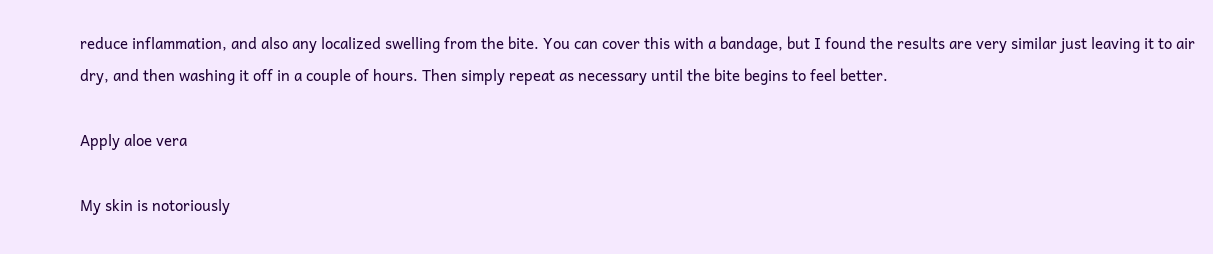reduce inflammation, and also any localized swelling from the bite. You can cover this with a bandage, but I found the results are very similar just leaving it to air dry, and then washing it off in a couple of hours. Then simply repeat as necessary until the bite begins to feel better.

Apply aloe vera

My skin is notoriously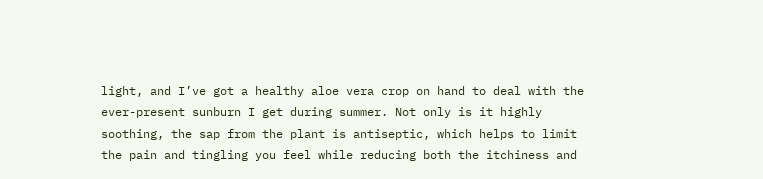light, and I’ve got a healthy aloe vera crop on hand to deal with the ever-present sunburn I get during summer. Not only is it highly soothing, the sap from the plant is antiseptic, which helps to limit the pain and tingling you feel while reducing both the itchiness and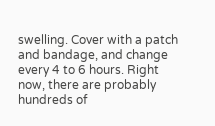swelling. Cover with a patch and bandage, and change every 4 to 6 hours. Right now, there are probably hundreds of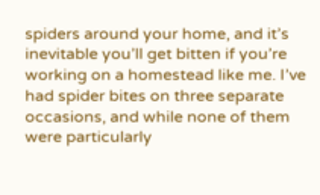spiders around your home, and it’s inevitable you’ll get bitten if you’re working on a homestead like me. I’ve had spider bites on three separate occasions, and while none of them were particularly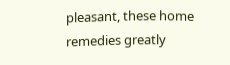pleasant, these home remedies greatly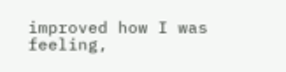improved how I was feeling,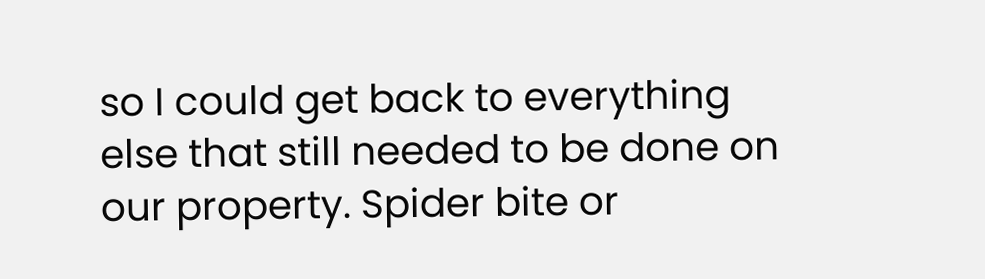so I could get back to everything else that still needed to be done on our property. Spider bite or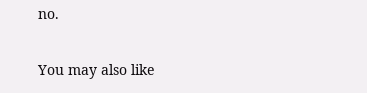no.

You may also like